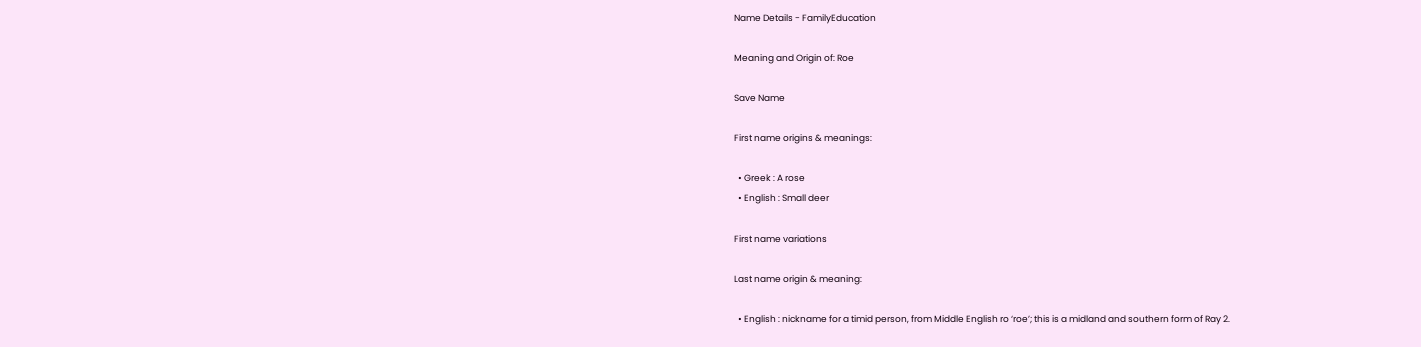Name Details - FamilyEducation

Meaning and Origin of: Roe

Save Name

First name origins & meanings:

  • Greek : A rose
  • English : Small deer

First name variations

Last name origin & meaning:

  • English : nickname for a timid person, from Middle English ro ‘roe’; this is a midland and southern form of Ray 2.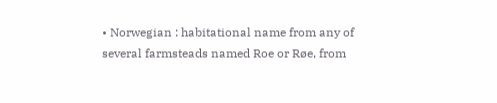• Norwegian : habitational name from any of several farmsteads named Roe or Røe, from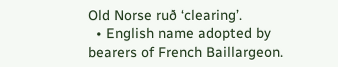Old Norse ruð ‘clearing’.
  • English name adopted by bearers of French Baillargeon.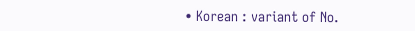• Korean : variant of No.